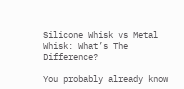Silicone Whisk vs Metal Whisk: What’s The Difference?

You probably already know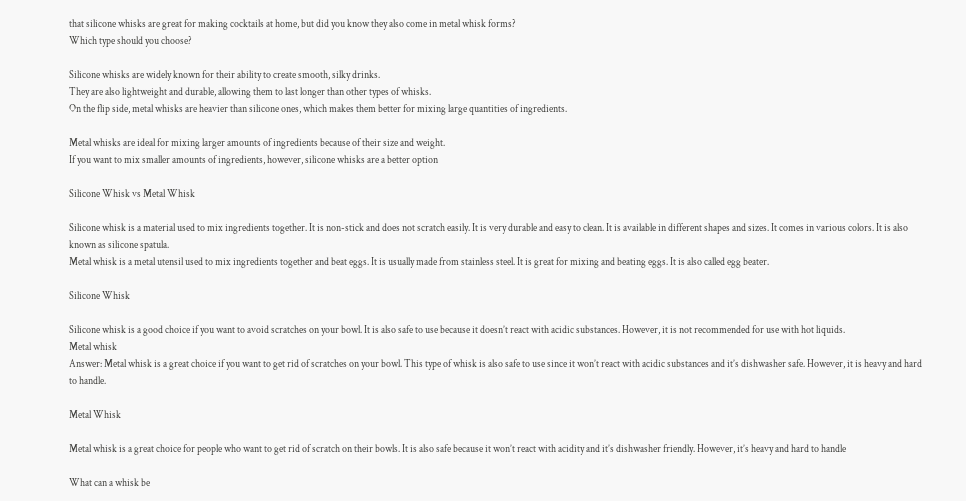that silicone whisks are great for making cocktails at home, but did you know they also come in metal whisk forms?
Which type should you choose?

Silicone whisks are widely known for their ability to create smooth, silky drinks.
They are also lightweight and durable, allowing them to last longer than other types of whisks.
On the flip side, metal whisks are heavier than silicone ones, which makes them better for mixing large quantities of ingredients.

Metal whisks are ideal for mixing larger amounts of ingredients because of their size and weight.
If you want to mix smaller amounts of ingredients, however, silicone whisks are a better option

Silicone Whisk vs Metal Whisk

Silicone whisk is a material used to mix ingredients together. It is non-stick and does not scratch easily. It is very durable and easy to clean. It is available in different shapes and sizes. It comes in various colors. It is also known as silicone spatula.
Metal whisk is a metal utensil used to mix ingredients together and beat eggs. It is usually made from stainless steel. It is great for mixing and beating eggs. It is also called egg beater.

Silicone Whisk

Silicone whisk is a good choice if you want to avoid scratches on your bowl. It is also safe to use because it doesn’t react with acidic substances. However, it is not recommended for use with hot liquids.
Metal whisk
Answer: Metal whisk is a great choice if you want to get rid of scratches on your bowl. This type of whisk is also safe to use since it won’t react with acidic substances and it’s dishwasher safe. However, it is heavy and hard to handle.

Metal Whisk

Metal whisk is a great choice for people who want to get rid of scratch on their bowls. It is also safe because it won’t react with acidity and it’s dishwasher friendly. However, it’s heavy and hard to handle

What can a whisk be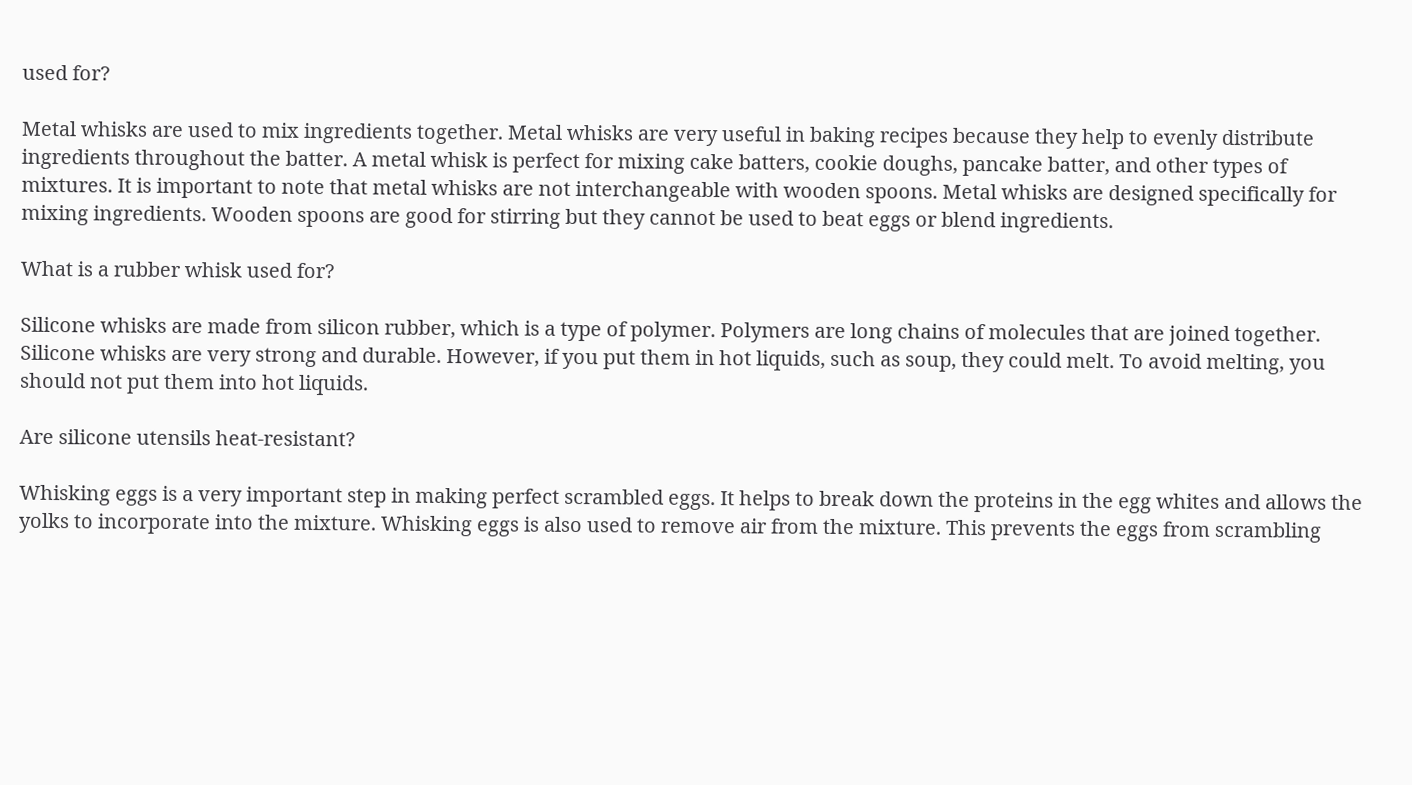used for?

Metal whisks are used to mix ingredients together. Metal whisks are very useful in baking recipes because they help to evenly distribute ingredients throughout the batter. A metal whisk is perfect for mixing cake batters, cookie doughs, pancake batter, and other types of mixtures. It is important to note that metal whisks are not interchangeable with wooden spoons. Metal whisks are designed specifically for mixing ingredients. Wooden spoons are good for stirring but they cannot be used to beat eggs or blend ingredients.

What is a rubber whisk used for?

Silicone whisks are made from silicon rubber, which is a type of polymer. Polymers are long chains of molecules that are joined together. Silicone whisks are very strong and durable. However, if you put them in hot liquids, such as soup, they could melt. To avoid melting, you should not put them into hot liquids.

Are silicone utensils heat-resistant?

Whisking eggs is a very important step in making perfect scrambled eggs. It helps to break down the proteins in the egg whites and allows the yolks to incorporate into the mixture. Whisking eggs is also used to remove air from the mixture. This prevents the eggs from scrambling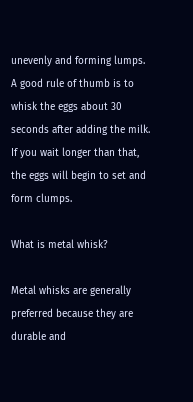unevenly and forming lumps. A good rule of thumb is to whisk the eggs about 30 seconds after adding the milk. If you wait longer than that, the eggs will begin to set and form clumps.

What is metal whisk?

Metal whisks are generally preferred because they are durable and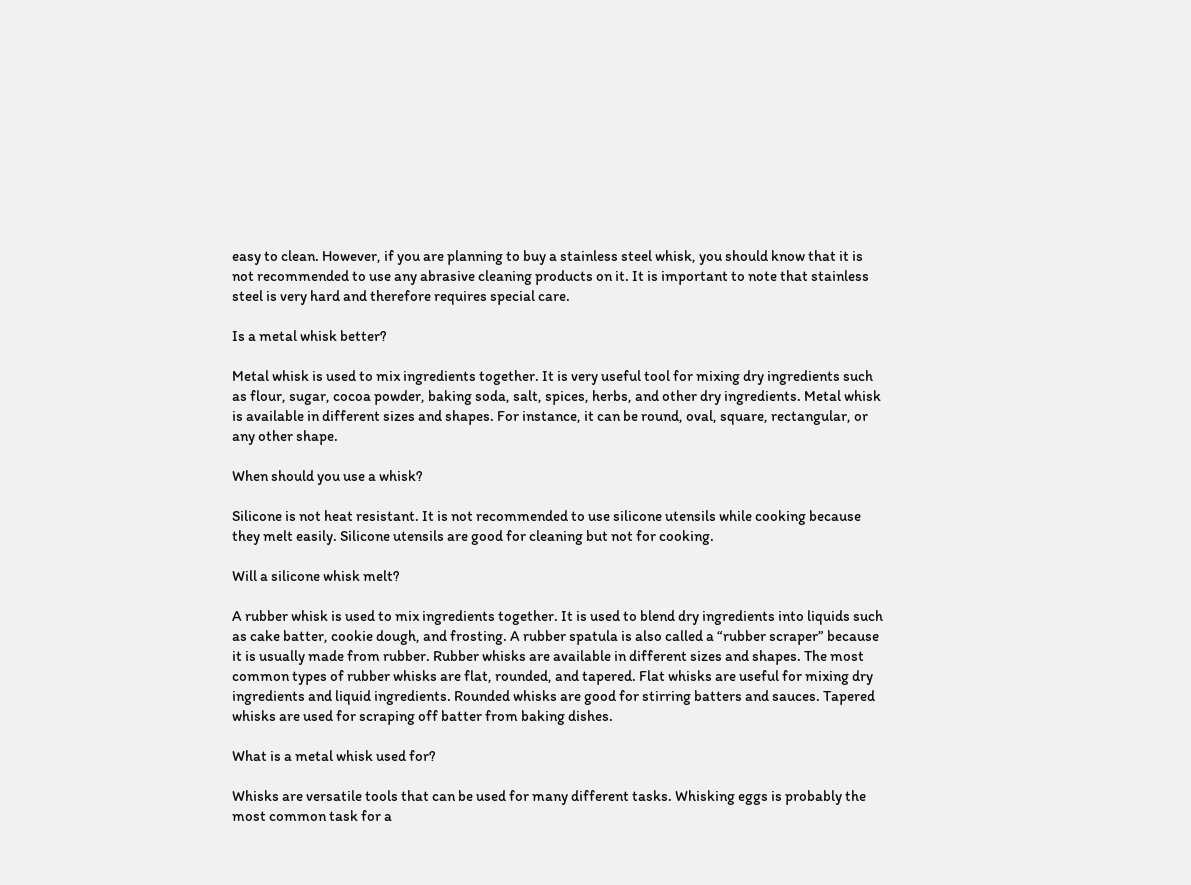easy to clean. However, if you are planning to buy a stainless steel whisk, you should know that it is not recommended to use any abrasive cleaning products on it. It is important to note that stainless steel is very hard and therefore requires special care.

Is a metal whisk better?

Metal whisk is used to mix ingredients together. It is very useful tool for mixing dry ingredients such as flour, sugar, cocoa powder, baking soda, salt, spices, herbs, and other dry ingredients. Metal whisk is available in different sizes and shapes. For instance, it can be round, oval, square, rectangular, or any other shape.

When should you use a whisk?

Silicone is not heat resistant. It is not recommended to use silicone utensils while cooking because they melt easily. Silicone utensils are good for cleaning but not for cooking.

Will a silicone whisk melt?

A rubber whisk is used to mix ingredients together. It is used to blend dry ingredients into liquids such as cake batter, cookie dough, and frosting. A rubber spatula is also called a “rubber scraper” because it is usually made from rubber. Rubber whisks are available in different sizes and shapes. The most common types of rubber whisks are flat, rounded, and tapered. Flat whisks are useful for mixing dry ingredients and liquid ingredients. Rounded whisks are good for stirring batters and sauces. Tapered whisks are used for scraping off batter from baking dishes.

What is a metal whisk used for?

Whisks are versatile tools that can be used for many different tasks. Whisking eggs is probably the most common task for a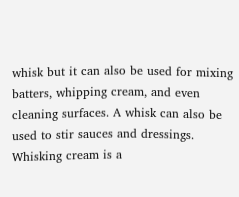whisk but it can also be used for mixing batters, whipping cream, and even cleaning surfaces. A whisk can also be used to stir sauces and dressings. Whisking cream is a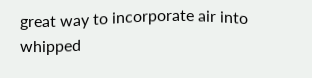great way to incorporate air into whipped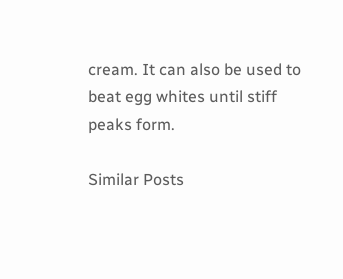cream. It can also be used to beat egg whites until stiff peaks form.

Similar Posts